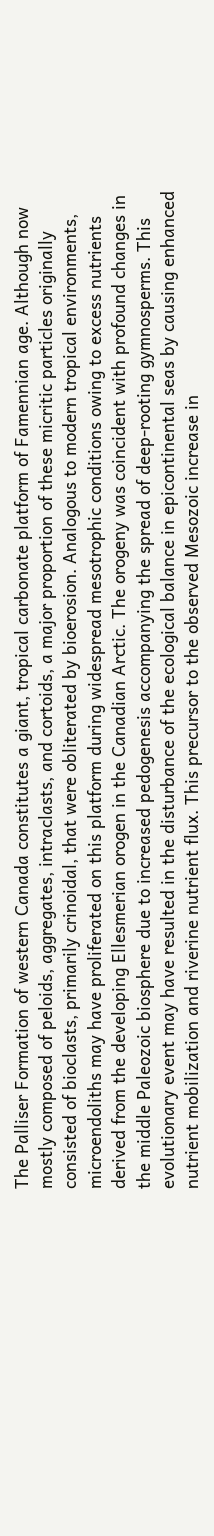The Palliser Formation of western Canada constitutes a giant, tropical carbonate platform of Famennian age. Although now mostly composed of peloids, aggregates, intraclasts, and cortoids, a major proportion of these micritic particles originally consisted of bioclasts, primarily crinoidal, that were obliterated by bioerosion. Analogous to modern tropical environments, microendoliths may have proliferated on this platform during widespread mesotrophic conditions owing to excess nutrients derived from the developing Ellesmerian orogen in the Canadian Arctic. The orogeny was coincident with profound changes in the middle Paleozoic biosphere due to increased pedogenesis accompanying the spread of deep-rooting gymnosperms. This evolutionary event may have resulted in the disturbance of the ecological balance in epicontinental seas by causing enhanced nutrient mobilization and riverine nutrient flux. This precursor to the observed Mesozoic increase in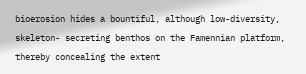bioerosion hides a bountiful, although low-diversity, skeleton- secreting benthos on the Famennian platform, thereby concealing the extent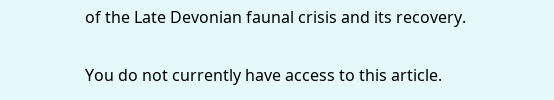of the Late Devonian faunal crisis and its recovery.

You do not currently have access to this article.